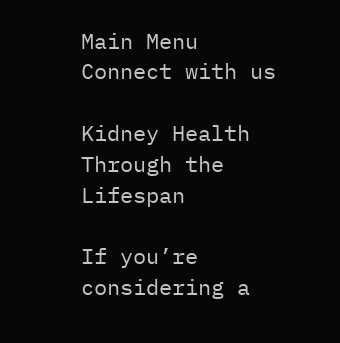Main Menu
Connect with us

Kidney Health Through the Lifespan

If you’re considering a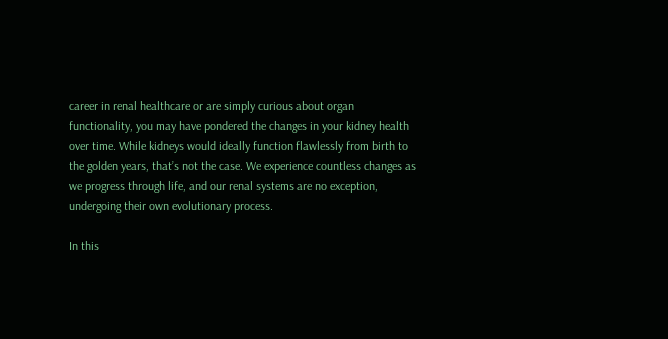career in renal healthcare or are simply curious about organ functionality, you may have pondered the changes in your kidney health over time. While kidneys would ideally function flawlessly from birth to the golden years, that’s not the case. We experience countless changes as we progress through life, and our renal systems are no exception, undergoing their own evolutionary process.

In this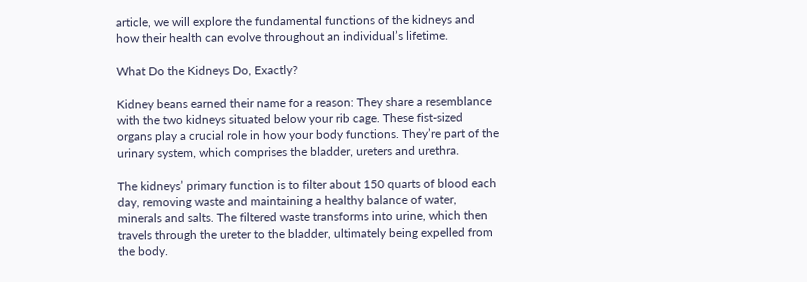article, we will explore the fundamental functions of the kidneys and how their health can evolve throughout an individual’s lifetime.

What Do the Kidneys Do, Exactly?

Kidney beans earned their name for a reason: They share a resemblance with the two kidneys situated below your rib cage. These fist-sized organs play a crucial role in how your body functions. They’re part of the urinary system, which comprises the bladder, ureters and urethra.

The kidneys’ primary function is to filter about 150 quarts of blood each day, removing waste and maintaining a healthy balance of water, minerals and salts. The filtered waste transforms into urine, which then travels through the ureter to the bladder, ultimately being expelled from the body.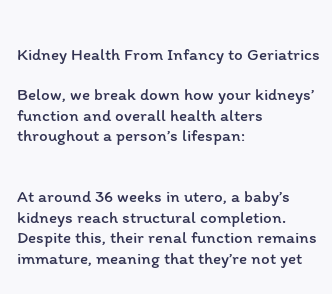Kidney Health From Infancy to Geriatrics

Below, we break down how your kidneys’ function and overall health alters throughout a person’s lifespan:


At around 36 weeks in utero, a baby’s kidneys reach structural completion. Despite this, their renal function remains immature, meaning that they’re not yet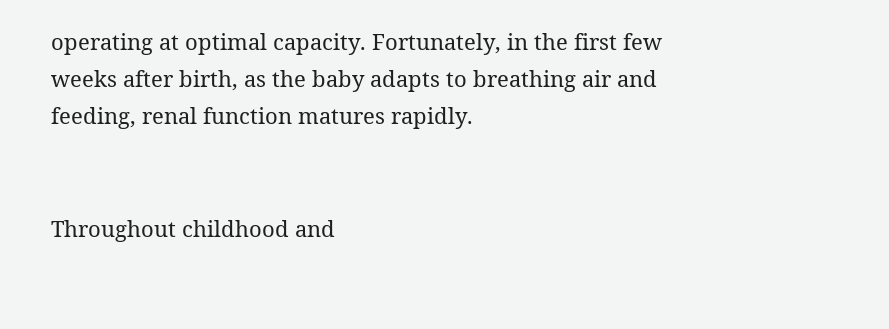operating at optimal capacity. Fortunately, in the first few weeks after birth, as the baby adapts to breathing air and feeding, renal function matures rapidly.


Throughout childhood and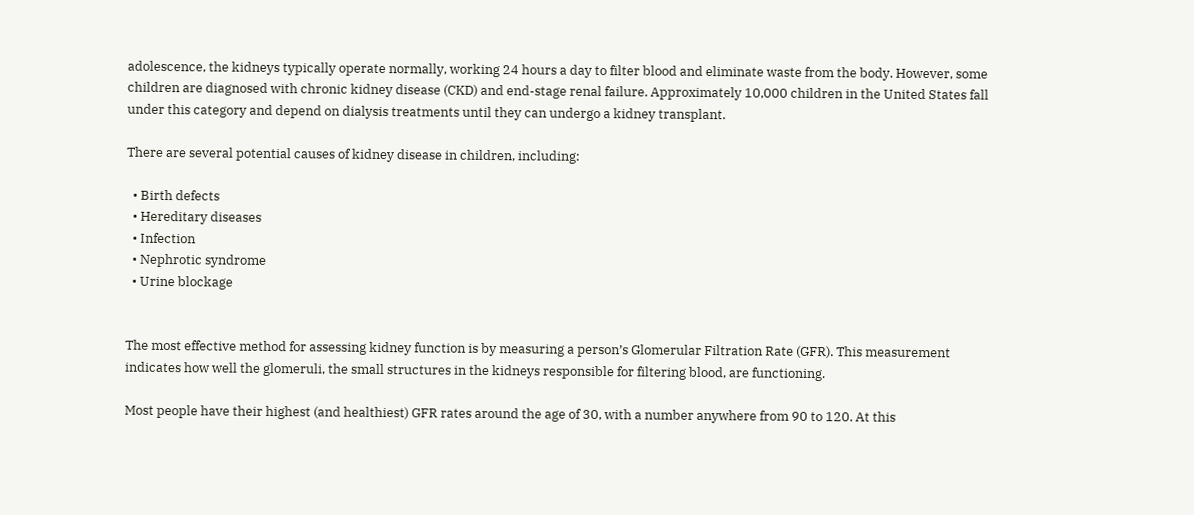adolescence, the kidneys typically operate normally, working 24 hours a day to filter blood and eliminate waste from the body. However, some children are diagnosed with chronic kidney disease (CKD) and end-stage renal failure. Approximately 10,000 children in the United States fall under this category and depend on dialysis treatments until they can undergo a kidney transplant.

There are several potential causes of kidney disease in children, including:

  • Birth defects
  • Hereditary diseases
  • Infection
  • Nephrotic syndrome
  • Urine blockage


The most effective method for assessing kidney function is by measuring a person’s Glomerular Filtration Rate (GFR). This measurement indicates how well the glomeruli, the small structures in the kidneys responsible for filtering blood, are functioning.

Most people have their highest (and healthiest) GFR rates around the age of 30, with a number anywhere from 90 to 120. At this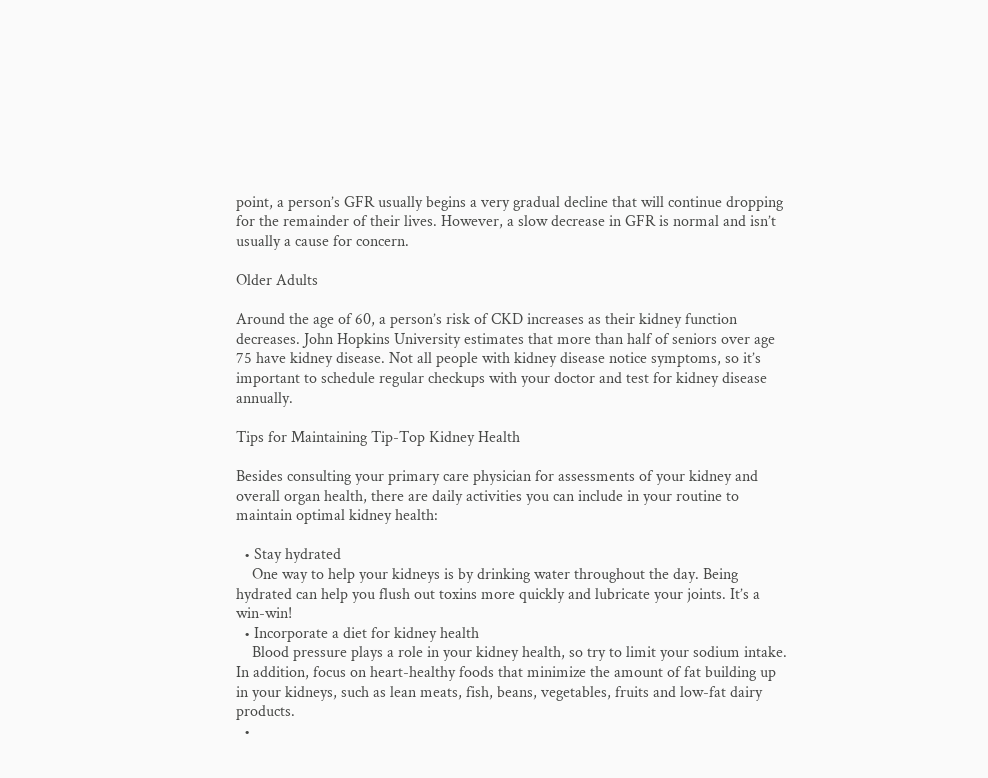point, a person’s GFR usually begins a very gradual decline that will continue dropping for the remainder of their lives. However, a slow decrease in GFR is normal and isn’t usually a cause for concern.

Older Adults

Around the age of 60, a person’s risk of CKD increases as their kidney function decreases. John Hopkins University estimates that more than half of seniors over age 75 have kidney disease. Not all people with kidney disease notice symptoms, so it’s important to schedule regular checkups with your doctor and test for kidney disease annually.

Tips for Maintaining Tip-Top Kidney Health

Besides consulting your primary care physician for assessments of your kidney and overall organ health, there are daily activities you can include in your routine to maintain optimal kidney health:

  • Stay hydrated
    One way to help your kidneys is by drinking water throughout the day. Being hydrated can help you flush out toxins more quickly and lubricate your joints. It’s a win-win!
  • Incorporate a diet for kidney health
    Blood pressure plays a role in your kidney health, so try to limit your sodium intake. In addition, focus on heart-healthy foods that minimize the amount of fat building up in your kidneys, such as lean meats, fish, beans, vegetables, fruits and low-fat dairy products.
  •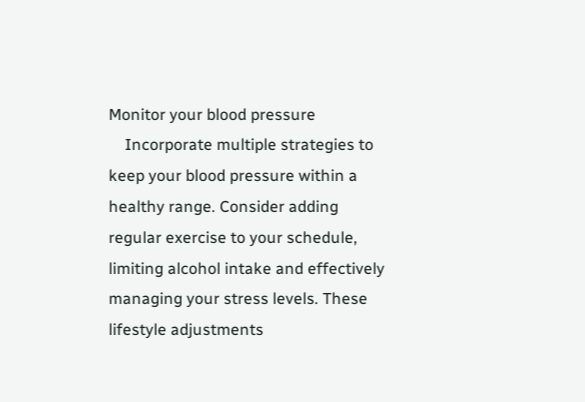Monitor your blood pressure
    Incorporate multiple strategies to keep your blood pressure within a healthy range. Consider adding regular exercise to your schedule, limiting alcohol intake and effectively managing your stress levels. These lifestyle adjustments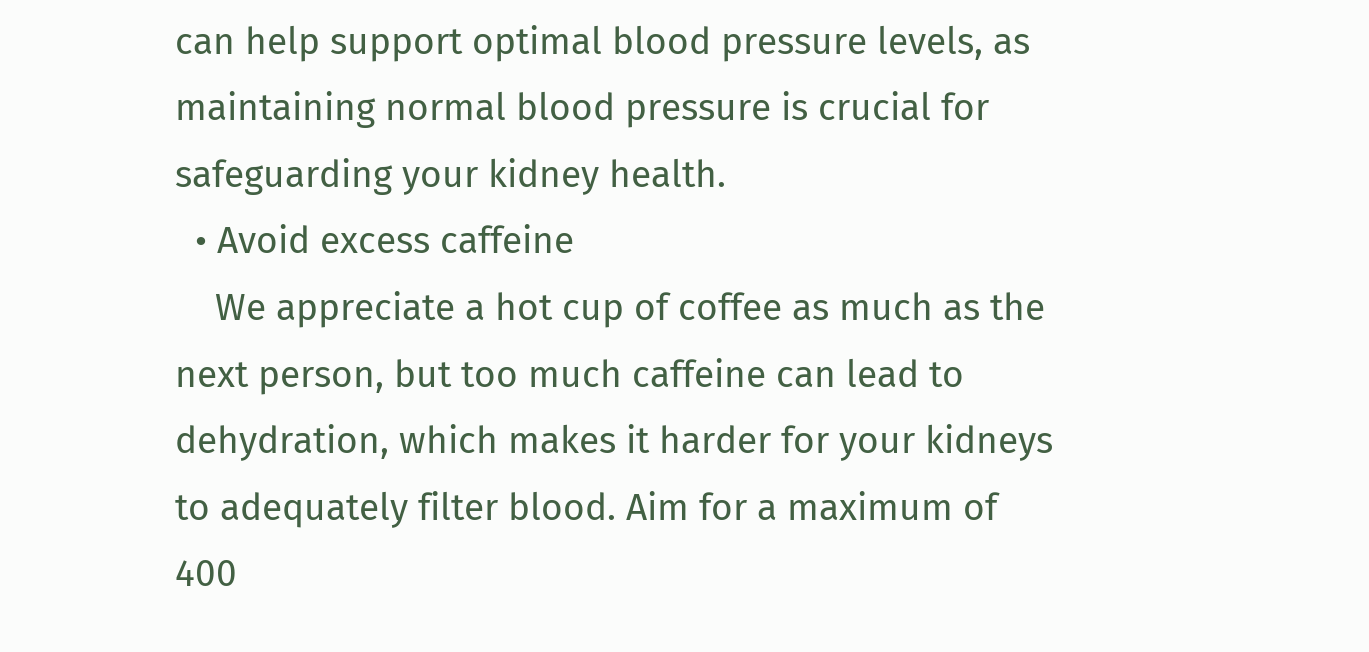can help support optimal blood pressure levels, as maintaining normal blood pressure is crucial for safeguarding your kidney health.
  • Avoid excess caffeine
    We appreciate a hot cup of coffee as much as the next person, but too much caffeine can lead to dehydration, which makes it harder for your kidneys to adequately filter blood. Aim for a maximum of 400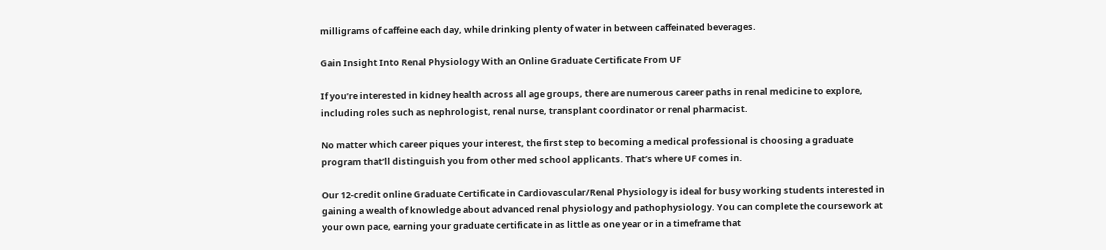milligrams of caffeine each day, while drinking plenty of water in between caffeinated beverages.

Gain Insight Into Renal Physiology With an Online Graduate Certificate From UF

If you’re interested in kidney health across all age groups, there are numerous career paths in renal medicine to explore, including roles such as nephrologist, renal nurse, transplant coordinator or renal pharmacist.

No matter which career piques your interest, the first step to becoming a medical professional is choosing a graduate program that’ll distinguish you from other med school applicants. That’s where UF comes in.

Our 12-credit online Graduate Certificate in Cardiovascular/Renal Physiology is ideal for busy working students interested in gaining a wealth of knowledge about advanced renal physiology and pathophysiology. You can complete the coursework at your own pace, earning your graduate certificate in as little as one year or in a timeframe that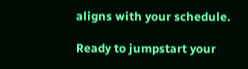aligns with your schedule.

Ready to jumpstart your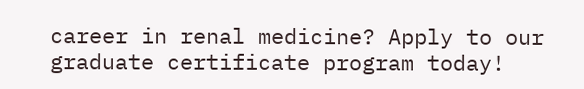career in renal medicine? Apply to our graduate certificate program today!